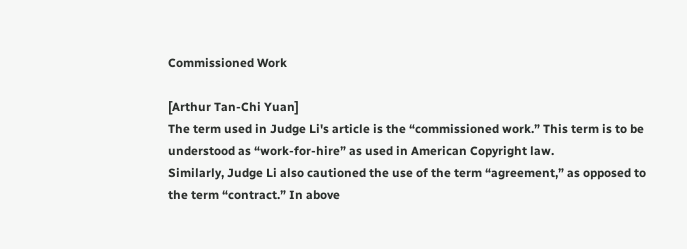Commissioned Work

[Arthur Tan-Chi Yuan]
The term used in Judge Li's article is the “commissioned work.” This term is to be understood as “work-for-hire” as used in American Copyright law.
Similarly, Judge Li also cautioned the use of the term “agreement,” as opposed to the term “contract.” In above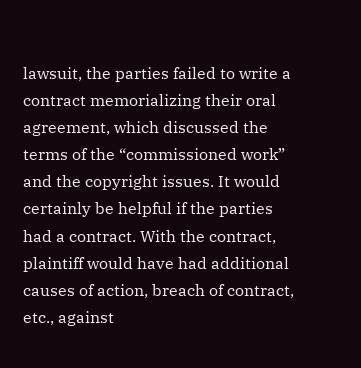lawsuit, the parties failed to write a contract memorializing their oral agreement, which discussed the terms of the “commissioned work” and the copyright issues. It would certainly be helpful if the parties had a contract. With the contract, plaintiff would have had additional causes of action, breach of contract, etc., against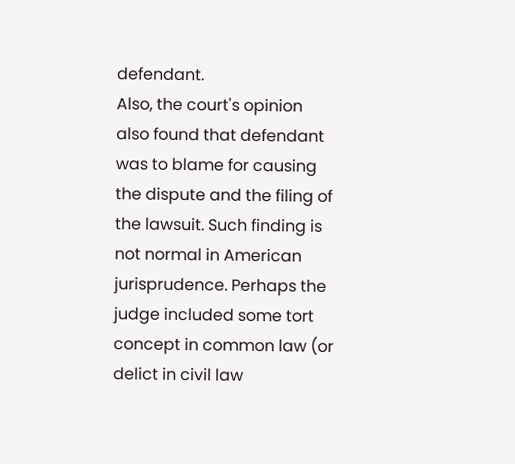defendant.
Also, the court's opinion also found that defendant was to blame for causing the dispute and the filing of the lawsuit. Such finding is not normal in American jurisprudence. Perhaps the judge included some tort concept in common law (or delict in civil law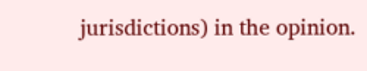jurisdictions) in the opinion.